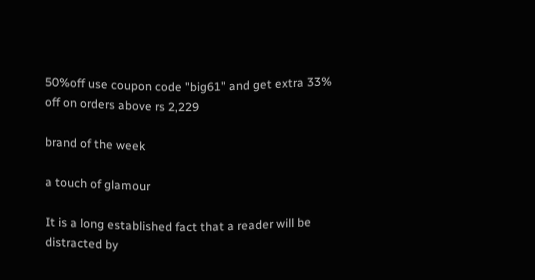50%off use coupon code "big61" and get extra 33% off on orders above rs 2,229

brand of the week

a touch of glamour

It is a long established fact that a reader will be distracted by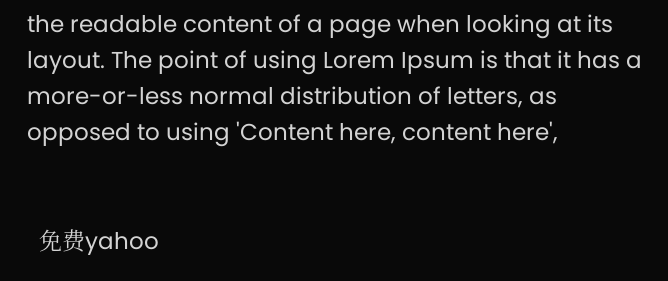the readable content of a page when looking at its layout. The point of using Lorem Ipsum is that it has a more-or-less normal distribution of letters, as opposed to using 'Content here, content here',


  免费yahoo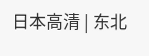日本高清 | 东北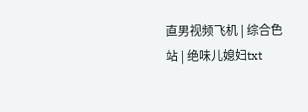直男视频飞机 | 综合色站 | 绝味儿媳妇txt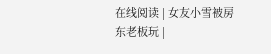在线阅读 | 女友小雪被房东老板玩 |